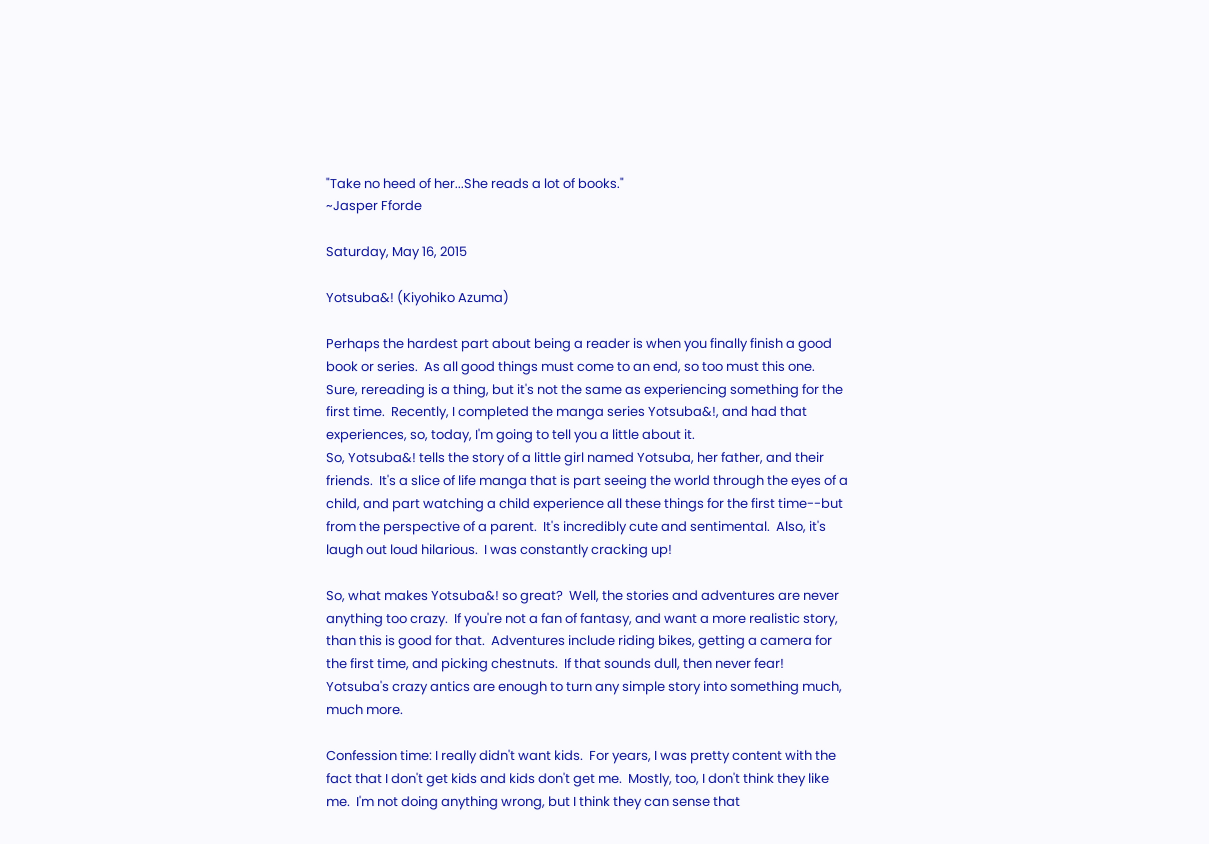"Take no heed of her...She reads a lot of books."
~Jasper Fforde

Saturday, May 16, 2015

Yotsuba&! (Kiyohiko Azuma)

Perhaps the hardest part about being a reader is when you finally finish a good book or series.  As all good things must come to an end, so too must this one.  Sure, rereading is a thing, but it's not the same as experiencing something for the first time.  Recently, I completed the manga series Yotsuba&!, and had that experiences, so, today, I'm going to tell you a little about it.
So, Yotsuba&! tells the story of a little girl named Yotsuba, her father, and their friends.  It's a slice of life manga that is part seeing the world through the eyes of a child, and part watching a child experience all these things for the first time--but from the perspective of a parent.  It's incredibly cute and sentimental.  Also, it's laugh out loud hilarious.  I was constantly cracking up!

So, what makes Yotsuba&! so great?  Well, the stories and adventures are never anything too crazy.  If you're not a fan of fantasy, and want a more realistic story, than this is good for that.  Adventures include riding bikes, getting a camera for the first time, and picking chestnuts.  If that sounds dull, then never fear!  Yotsuba's crazy antics are enough to turn any simple story into something much, much more.

Confession time: I really didn't want kids.  For years, I was pretty content with the fact that I don't get kids and kids don't get me.  Mostly, too, I don't think they like me.  I'm not doing anything wrong, but I think they can sense that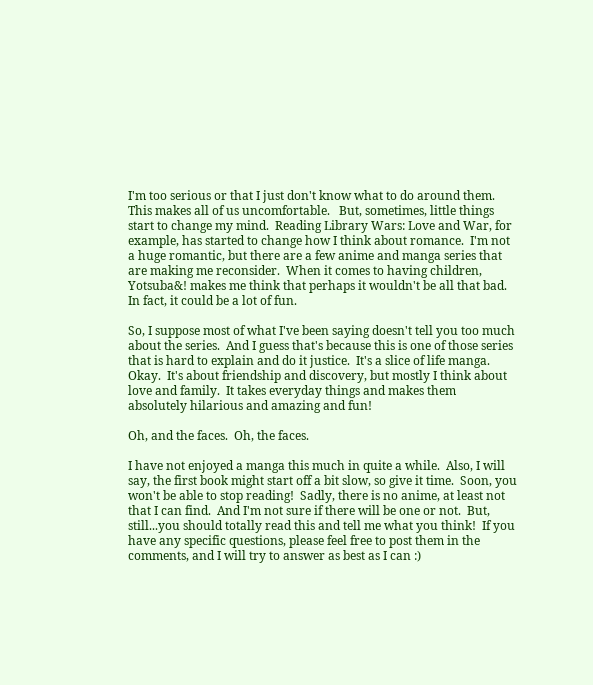I'm too serious or that I just don't know what to do around them.  This makes all of us uncomfortable.   But, sometimes, little things start to change my mind.  Reading Library Wars: Love and War, for example, has started to change how I think about romance.  I'm not a huge romantic, but there are a few anime and manga series that are making me reconsider.  When it comes to having children, Yotsuba&! makes me think that perhaps it wouldn't be all that bad.  In fact, it could be a lot of fun.

So, I suppose most of what I've been saying doesn't tell you too much about the series.  And I guess that's because this is one of those series that is hard to explain and do it justice.  It's a slice of life manga.  Okay.  It's about friendship and discovery, but mostly I think about love and family.  It takes everyday things and makes them absolutely hilarious and amazing and fun!

Oh, and the faces.  Oh, the faces.

I have not enjoyed a manga this much in quite a while.  Also, I will say, the first book might start off a bit slow, so give it time.  Soon, you won't be able to stop reading!  Sadly, there is no anime, at least not that I can find.  And I'm not sure if there will be one or not.  But, still...you should totally read this and tell me what you think!  If you have any specific questions, please feel free to post them in the comments, and I will try to answer as best as I can :)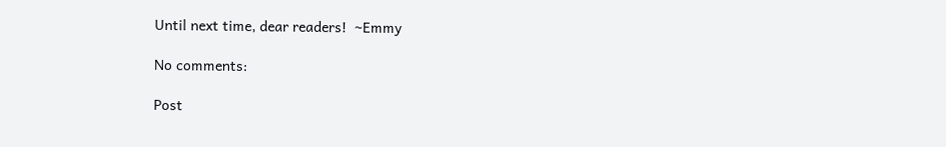Until next time, dear readers!  ~Emmy

No comments:

Post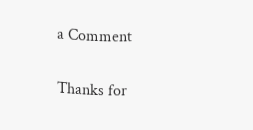a Comment

Thanks for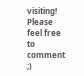visiting! Please feel free to comment ;)